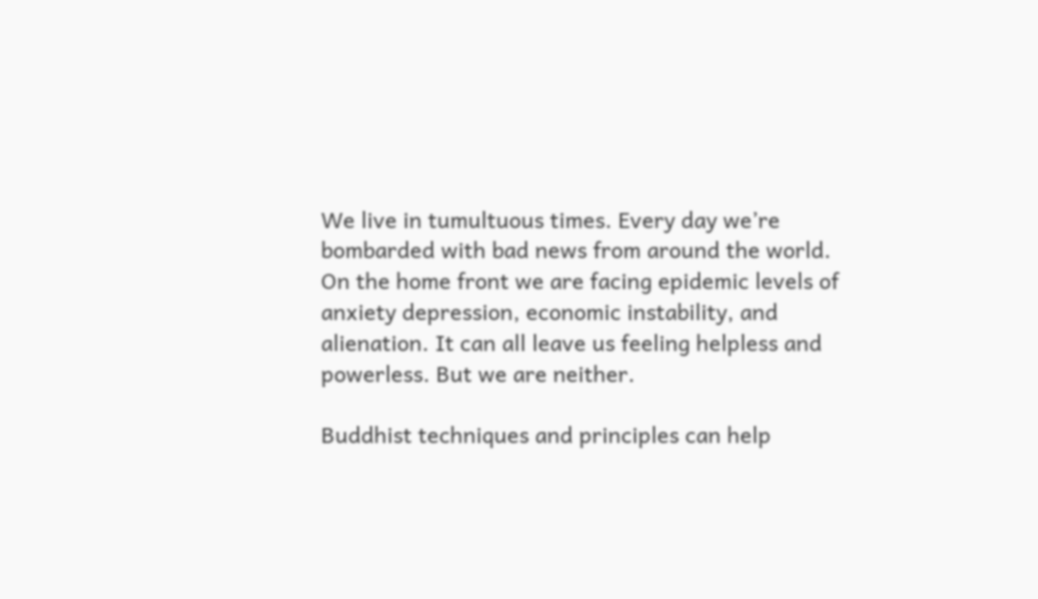We live in tumultuous times. Every day we’re bombarded with bad news from around the world. On the home front we are facing epidemic levels of anxiety depression, economic instability, and alienation. It can all leave us feeling helpless and powerless. But we are neither.

Buddhist techniques and principles can help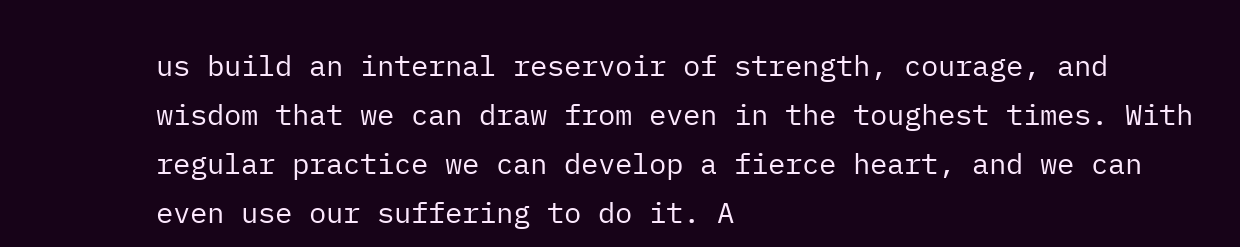us build an internal reservoir of strength, courage, and wisdom that we can draw from even in the toughest times. With regular practice we can develop a fierce heart, and we can even use our suffering to do it. A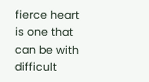fierce heart is one that can be with difficult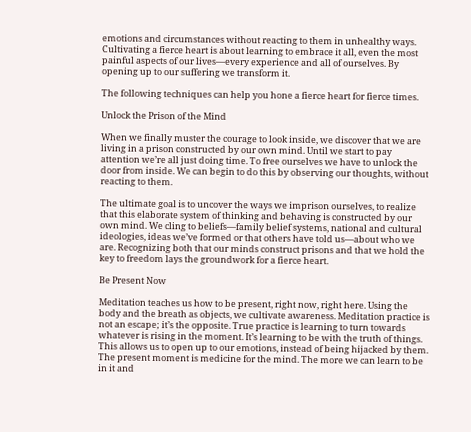emotions and circumstances without reacting to them in unhealthy ways. Cultivating a fierce heart is about learning to embrace it all, even the most painful aspects of our lives—every experience and all of ourselves. By opening up to our suffering we transform it.

The following techniques can help you hone a fierce heart for fierce times.

Unlock the Prison of the Mind

When we finally muster the courage to look inside, we discover that we are living in a prison constructed by our own mind. Until we start to pay attention we’re all just doing time. To free ourselves we have to unlock the door from inside. We can begin to do this by observing our thoughts, without reacting to them.

The ultimate goal is to uncover the ways we imprison ourselves, to realize that this elaborate system of thinking and behaving is constructed by our own mind. We cling to beliefs—family belief systems, national and cultural ideologies, ideas we’ve formed or that others have told us—about who we are. Recognizing both that our minds construct prisons and that we hold the key to freedom lays the groundwork for a fierce heart.

Be Present Now

Meditation teaches us how to be present, right now, right here. Using the body and the breath as objects, we cultivate awareness. Meditation practice is not an escape; it’s the opposite. True practice is learning to turn towards whatever is rising in the moment. It’s learning to be with the truth of things. This allows us to open up to our emotions, instead of being hijacked by them. The present moment is medicine for the mind. The more we can learn to be in it and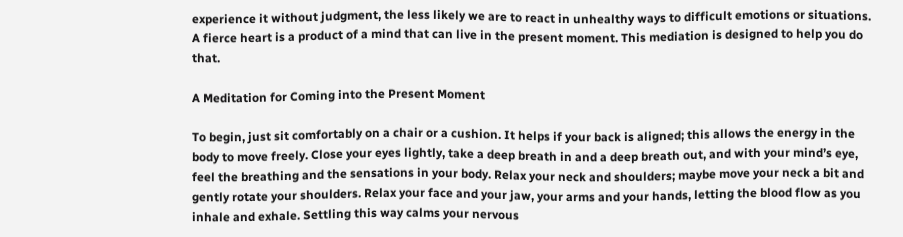experience it without judgment, the less likely we are to react in unhealthy ways to difficult emotions or situations. A fierce heart is a product of a mind that can live in the present moment. This mediation is designed to help you do that.

A Meditation for Coming into the Present Moment

To begin, just sit comfortably on a chair or a cushion. It helps if your back is aligned; this allows the energy in the body to move freely. Close your eyes lightly, take a deep breath in and a deep breath out, and with your mind’s eye, feel the breathing and the sensations in your body. Relax your neck and shoulders; maybe move your neck a bit and gently rotate your shoulders. Relax your face and your jaw, your arms and your hands, letting the blood flow as you inhale and exhale. Settling this way calms your nervous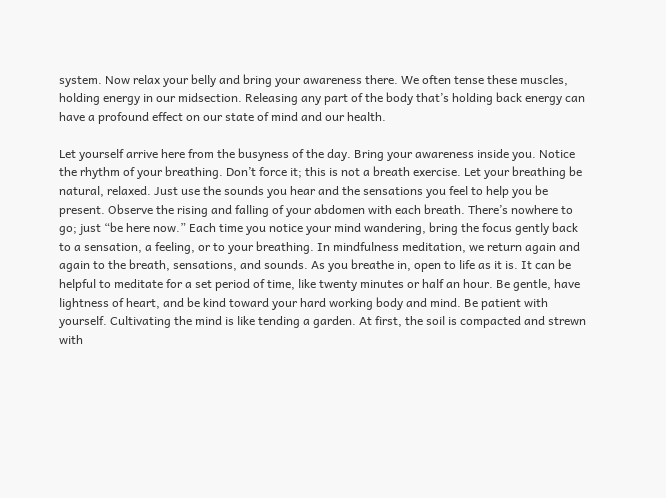system. Now relax your belly and bring your awareness there. We often tense these muscles, holding energy in our midsection. Releasing any part of the body that’s holding back energy can have a profound effect on our state of mind and our health.

Let yourself arrive here from the busyness of the day. Bring your awareness inside you. Notice the rhythm of your breathing. Don’t force it; this is not a breath exercise. Let your breathing be natural, relaxed. Just use the sounds you hear and the sensations you feel to help you be present. Observe the rising and falling of your abdomen with each breath. There’s nowhere to go; just “be here now.” Each time you notice your mind wandering, bring the focus gently back to a sensation, a feeling, or to your breathing. In mindfulness meditation, we return again and again to the breath, sensations, and sounds. As you breathe in, open to life as it is. It can be helpful to meditate for a set period of time, like twenty minutes or half an hour. Be gentle, have lightness of heart, and be kind toward your hard working body and mind. Be patient with yourself. Cultivating the mind is like tending a garden. At first, the soil is compacted and strewn with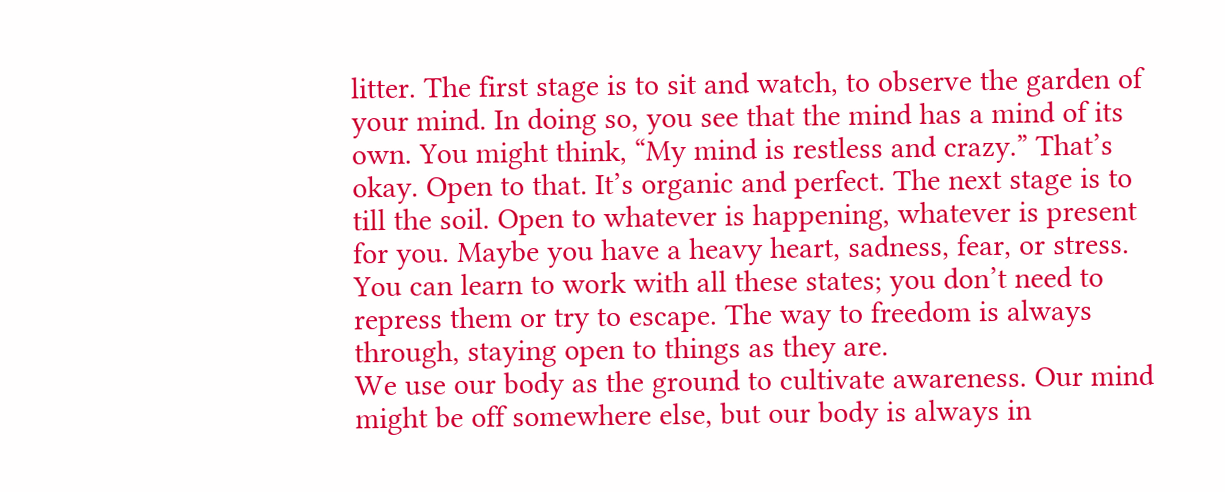litter. The first stage is to sit and watch, to observe the garden of your mind. In doing so, you see that the mind has a mind of its own. You might think, “My mind is restless and crazy.” That’s okay. Open to that. It’s organic and perfect. The next stage is to till the soil. Open to whatever is happening, whatever is present for you. Maybe you have a heavy heart, sadness, fear, or stress. You can learn to work with all these states; you don’t need to repress them or try to escape. The way to freedom is always through, staying open to things as they are.
We use our body as the ground to cultivate awareness. Our mind might be off somewhere else, but our body is always in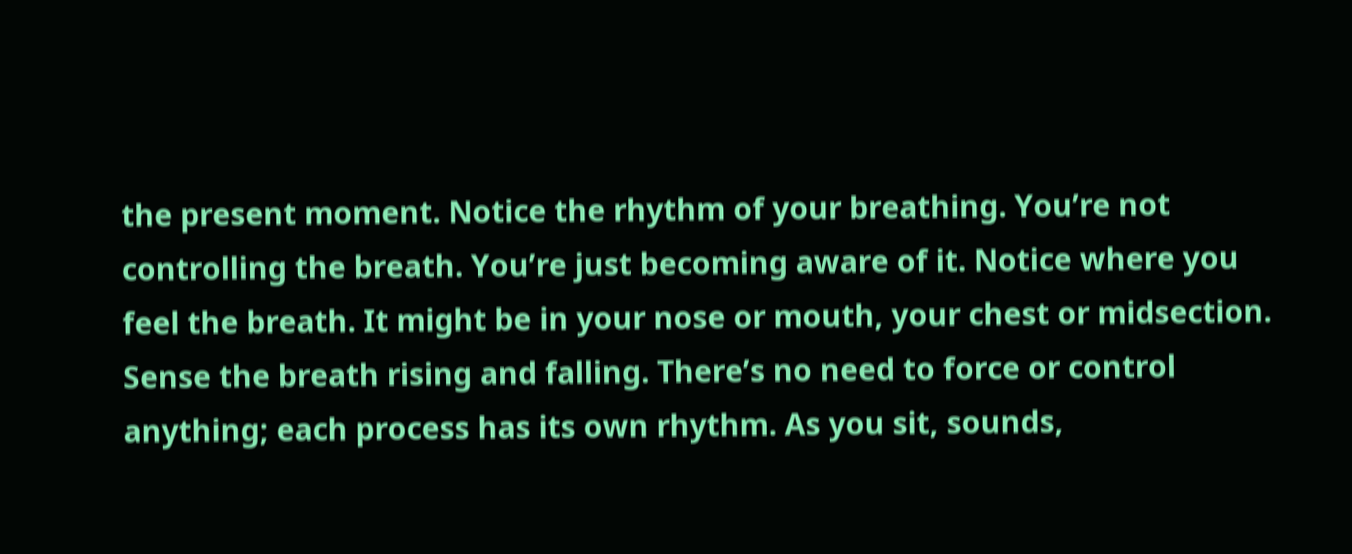the present moment. Notice the rhythm of your breathing. You’re not controlling the breath. You’re just becoming aware of it. Notice where you feel the breath. It might be in your nose or mouth, your chest or midsection. Sense the breath rising and falling. There’s no need to force or control anything; each process has its own rhythm. As you sit, sounds,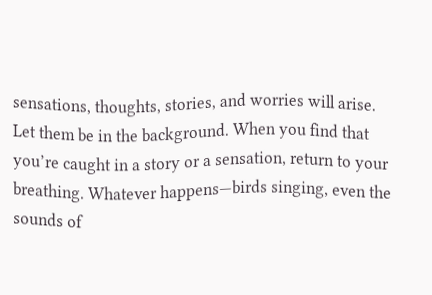sensations, thoughts, stories, and worries will arise. Let them be in the background. When you find that you’re caught in a story or a sensation, return to your breathing. Whatever happens—birds singing, even the sounds of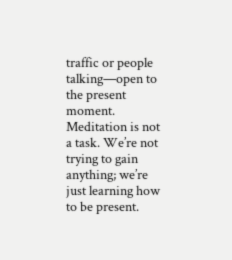traffic or people talking—open to the present moment. Meditation is not a task. We’re not trying to gain anything; we’re just learning how to be present.